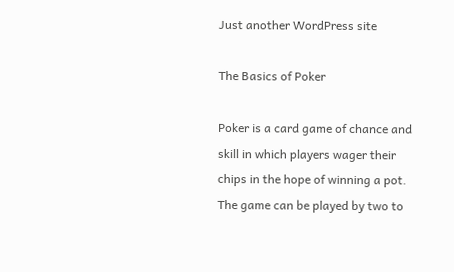Just another WordPress site

The Basics of Poker

Poker is a card game of chance and skill in which players wager their chips in the hope of winning a pot. The game can be played by two to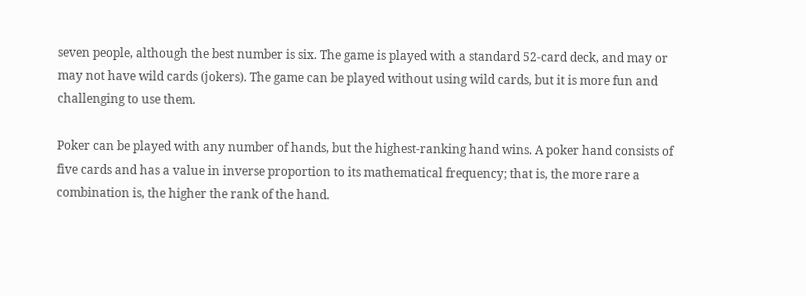seven people, although the best number is six. The game is played with a standard 52-card deck, and may or may not have wild cards (jokers). The game can be played without using wild cards, but it is more fun and challenging to use them.

Poker can be played with any number of hands, but the highest-ranking hand wins. A poker hand consists of five cards and has a value in inverse proportion to its mathematical frequency; that is, the more rare a combination is, the higher the rank of the hand.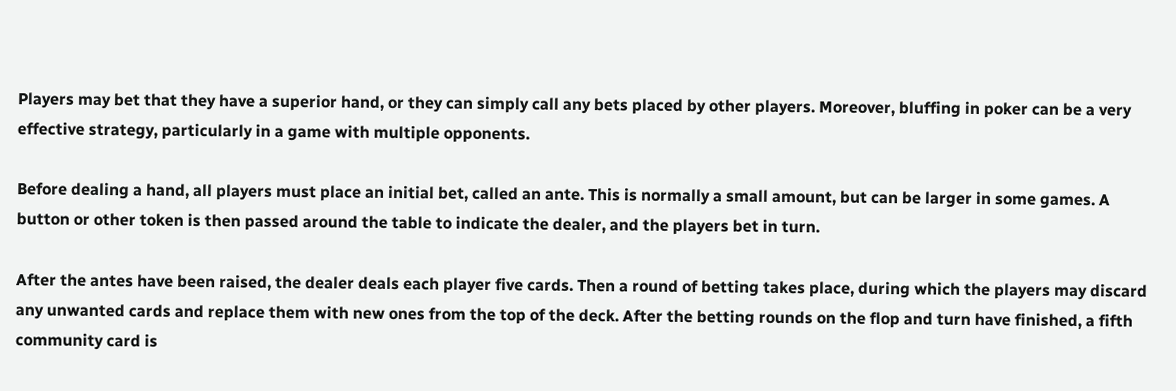Players may bet that they have a superior hand, or they can simply call any bets placed by other players. Moreover, bluffing in poker can be a very effective strategy, particularly in a game with multiple opponents.

Before dealing a hand, all players must place an initial bet, called an ante. This is normally a small amount, but can be larger in some games. A button or other token is then passed around the table to indicate the dealer, and the players bet in turn.

After the antes have been raised, the dealer deals each player five cards. Then a round of betting takes place, during which the players may discard any unwanted cards and replace them with new ones from the top of the deck. After the betting rounds on the flop and turn have finished, a fifth community card is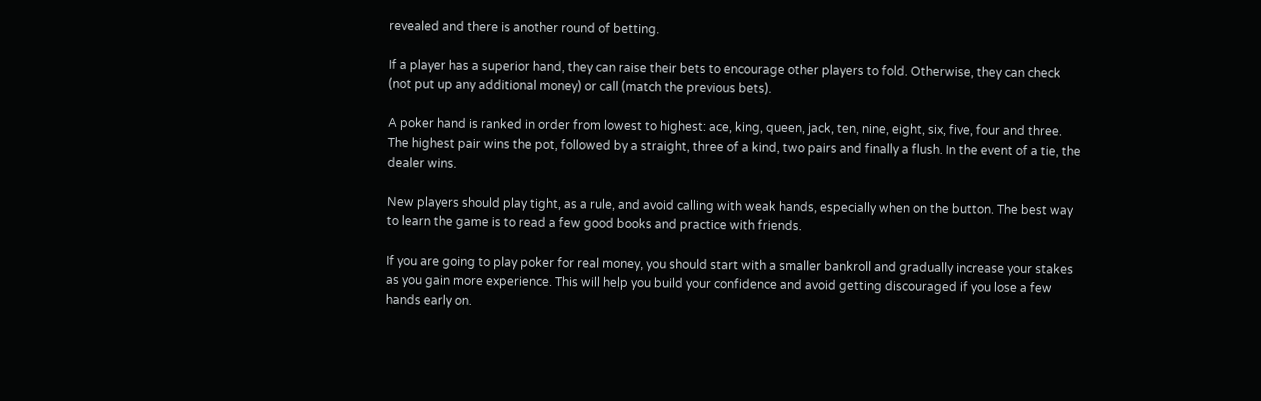revealed and there is another round of betting.

If a player has a superior hand, they can raise their bets to encourage other players to fold. Otherwise, they can check (not put up any additional money) or call (match the previous bets).

A poker hand is ranked in order from lowest to highest: ace, king, queen, jack, ten, nine, eight, six, five, four and three. The highest pair wins the pot, followed by a straight, three of a kind, two pairs and finally a flush. In the event of a tie, the dealer wins.

New players should play tight, as a rule, and avoid calling with weak hands, especially when on the button. The best way to learn the game is to read a few good books and practice with friends.

If you are going to play poker for real money, you should start with a smaller bankroll and gradually increase your stakes as you gain more experience. This will help you build your confidence and avoid getting discouraged if you lose a few hands early on.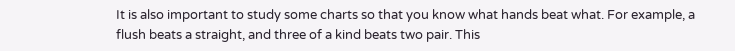It is also important to study some charts so that you know what hands beat what. For example, a flush beats a straight, and three of a kind beats two pair. This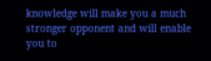knowledge will make you a much stronger opponent and will enable you to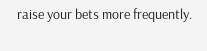raise your bets more frequently.